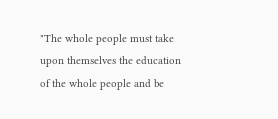"The whole people must take upon themselves the education of the whole people and be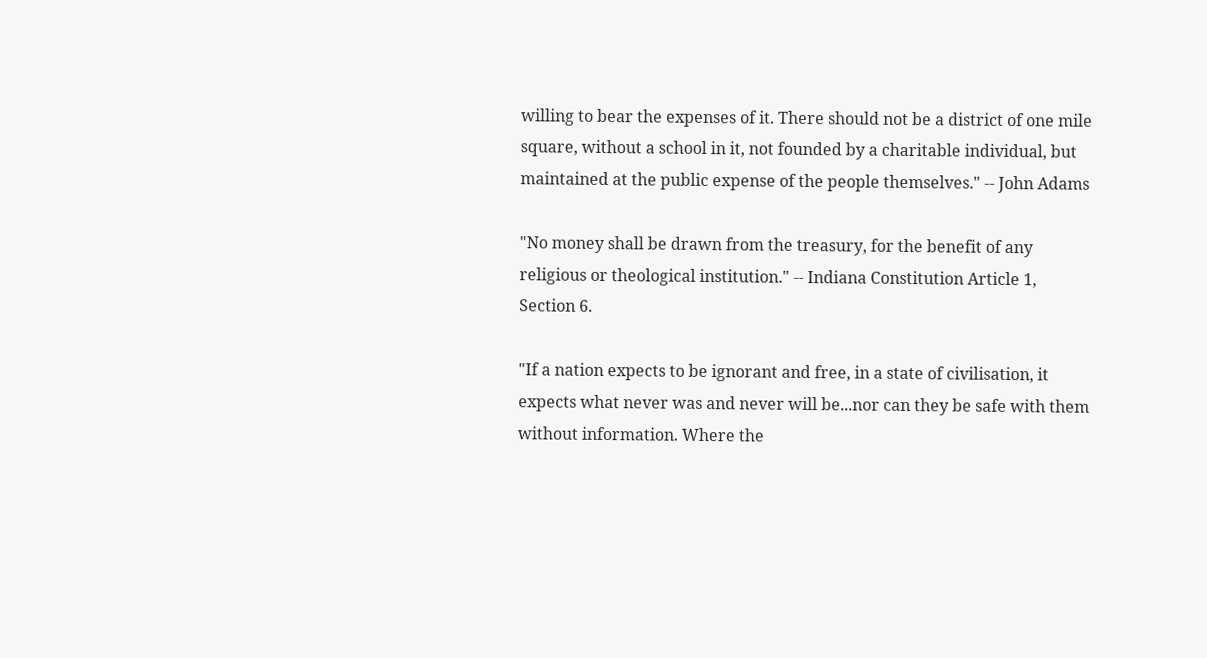willing to bear the expenses of it. There should not be a district of one mile square, without a school in it, not founded by a charitable individual, but maintained at the public expense of the people themselves." -- John Adams

"No money shall be drawn from the treasury, for the benefit of any religious or theological institution." -- Indiana Constitution Article 1, Section 6.

"If a nation expects to be ignorant and free, in a state of civilisation, it expects what never was and never will be...nor can they be safe with them without information. Where the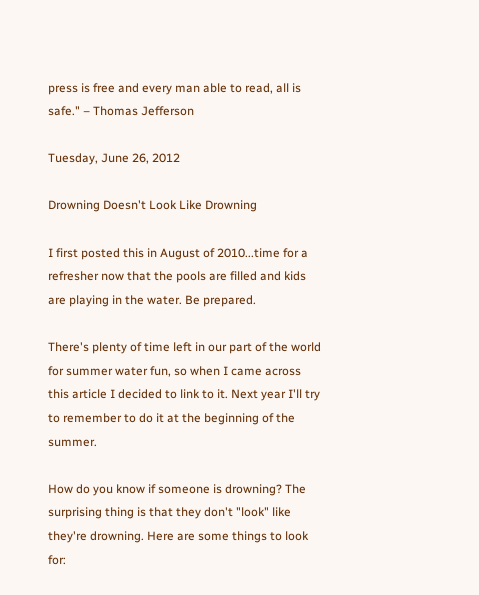press is free and every man able to read, all is safe." – Thomas Jefferson

Tuesday, June 26, 2012

Drowning Doesn't Look Like Drowning

I first posted this in August of 2010...time for a refresher now that the pools are filled and kids are playing in the water. Be prepared.

There's plenty of time left in our part of the world for summer water fun, so when I came across this article I decided to link to it. Next year I'll try to remember to do it at the beginning of the summer.

How do you know if someone is drowning? The surprising thing is that they don't "look" like they're drowning. Here are some things to look for: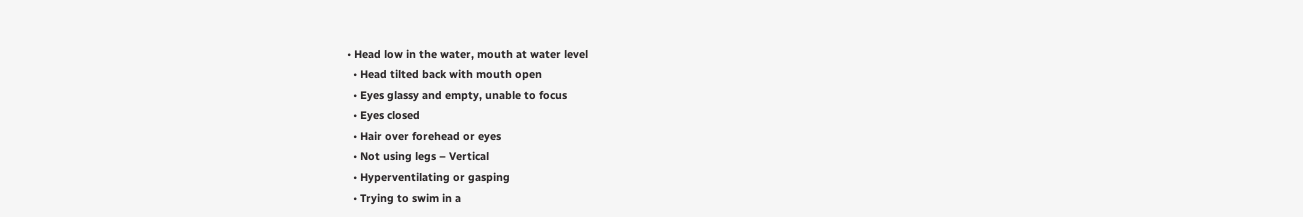• Head low in the water, mouth at water level
  • Head tilted back with mouth open
  • Eyes glassy and empty, unable to focus
  • Eyes closed
  • Hair over forehead or eyes
  • Not using legs – Vertical
  • Hyperventilating or gasping
  • Trying to swim in a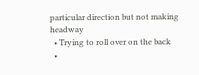particular direction but not making headway
  • Trying to roll over on the back
  •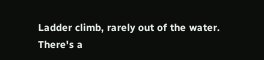Ladder climb, rarely out of the water.
There's a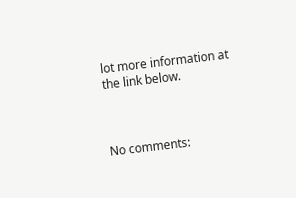lot more information at the link below.



No comments: